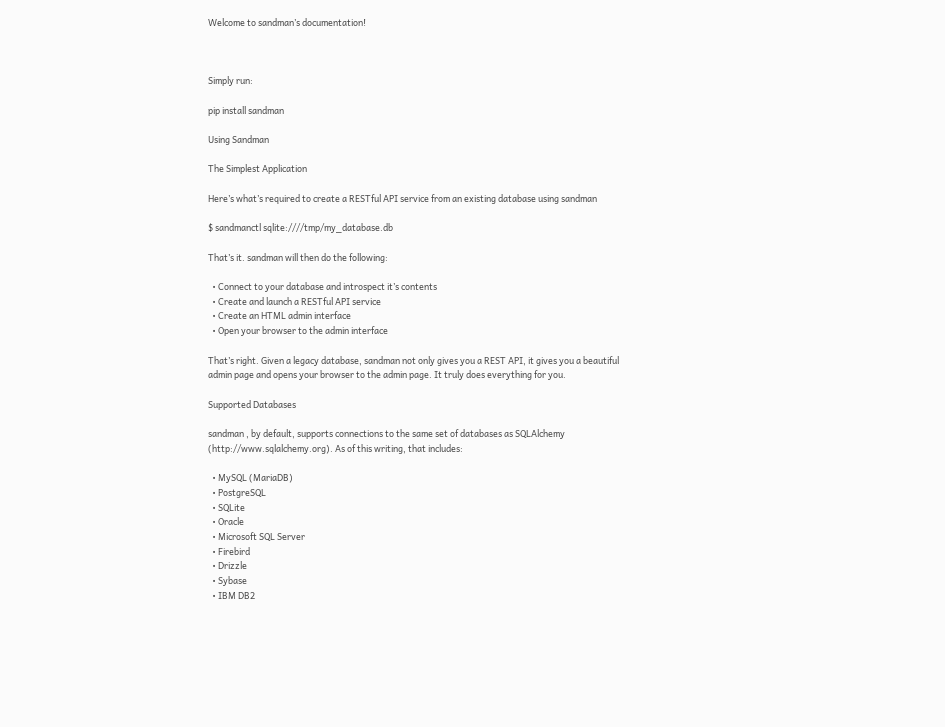Welcome to sandman’s documentation!



Simply run:

pip install sandman

Using Sandman

The Simplest Application

Here’s what’s required to create a RESTful API service from an existing database using sandman

$ sandmanctl sqlite:////tmp/my_database.db

That’s it. sandman will then do the following:

  • Connect to your database and introspect it’s contents
  • Create and launch a RESTful API service
  • Create an HTML admin interface
  • Open your browser to the admin interface

That’s right. Given a legacy database, sandman not only gives you a REST API, it gives you a beautiful admin page and opens your browser to the admin page. It truly does everything for you.

Supported Databases

sandman , by default, supports connections to the same set of databases as SQLAlchemy (http://www.sqlalchemy.org). As of this writing, that includes:

  • MySQL (MariaDB)
  • PostgreSQL
  • SQLite
  • Oracle
  • Microsoft SQL Server
  • Firebird
  • Drizzle
  • Sybase
  • IBM DB2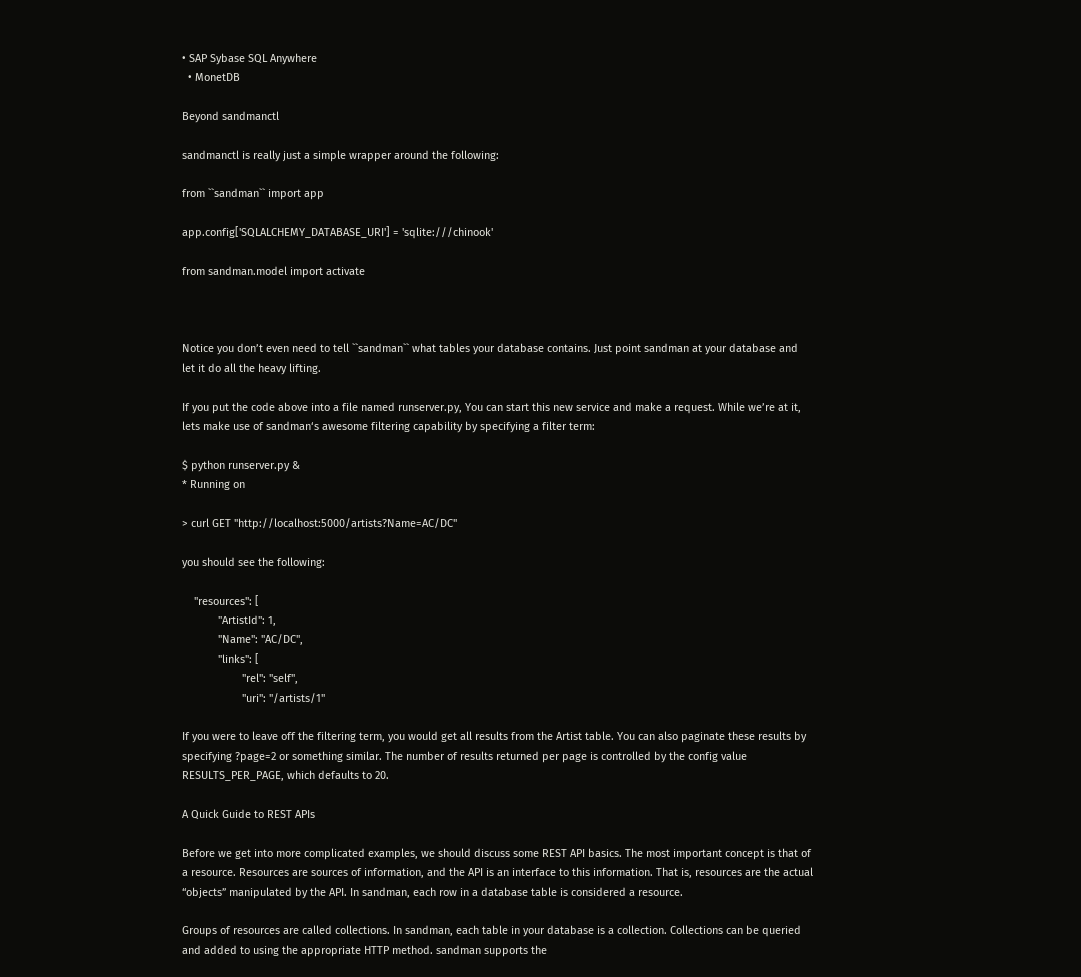• SAP Sybase SQL Anywhere
  • MonetDB

Beyond sandmanctl

sandmanctl is really just a simple wrapper around the following:

from ``sandman`` import app

app.config['SQLALCHEMY_DATABASE_URI'] = 'sqlite:///chinook'

from sandman.model import activate



Notice you don’t even need to tell ``sandman`` what tables your database contains. Just point sandman at your database and let it do all the heavy lifting.

If you put the code above into a file named runserver.py, You can start this new service and make a request. While we’re at it, lets make use of sandman‘s awesome filtering capability by specifying a filter term:

$ python runserver.py &
* Running on

> curl GET "http://localhost:5000/artists?Name=AC/DC"

you should see the following:

    "resources": [
            "ArtistId": 1,
            "Name": "AC/DC",
            "links": [
                    "rel": "self",
                    "uri": "/artists/1"

If you were to leave off the filtering term, you would get all results from the Artist table. You can also paginate these results by specifying ?page=2 or something similar. The number of results returned per page is controlled by the config value RESULTS_PER_PAGE, which defaults to 20.

A Quick Guide to REST APIs

Before we get into more complicated examples, we should discuss some REST API basics. The most important concept is that of a resource. Resources are sources of information, and the API is an interface to this information. That is, resources are the actual “objects” manipulated by the API. In sandman, each row in a database table is considered a resource.

Groups of resources are called collections. In sandman, each table in your database is a collection. Collections can be queried and added to using the appropriate HTTP method. sandman supports the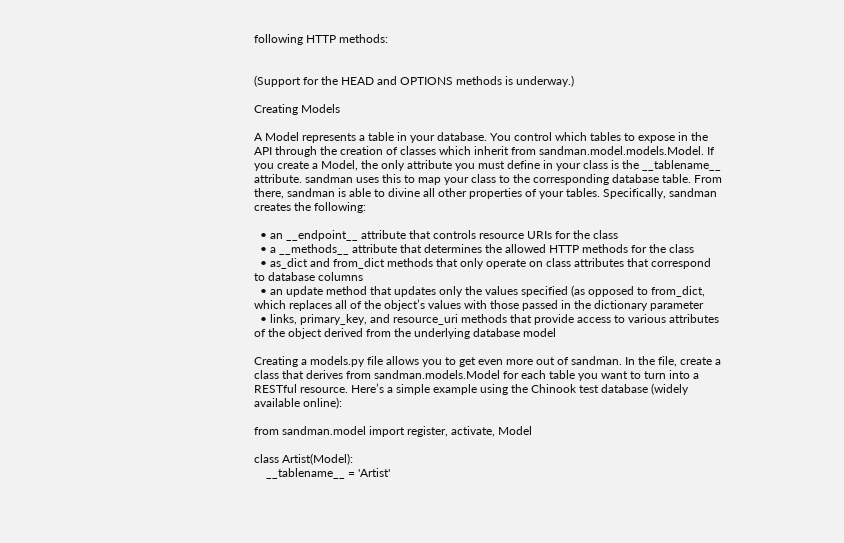following HTTP methods:


(Support for the HEAD and OPTIONS methods is underway.)

Creating Models

A Model represents a table in your database. You control which tables to expose in the API through the creation of classes which inherit from sandman.model.models.Model. If you create a Model, the only attribute you must define in your class is the __tablename__ attribute. sandman uses this to map your class to the corresponding database table. From there, sandman is able to divine all other properties of your tables. Specifically, sandman creates the following:

  • an __endpoint__ attribute that controls resource URIs for the class
  • a __methods__ attribute that determines the allowed HTTP methods for the class
  • as_dict and from_dict methods that only operate on class attributes that correspond to database columns
  • an update method that updates only the values specified (as opposed to from_dict, which replaces all of the object’s values with those passed in the dictionary parameter
  • links, primary_key, and resource_uri methods that provide access to various attributes of the object derived from the underlying database model

Creating a models.py file allows you to get even more out of sandman. In the file, create a class that derives from sandman.models.Model for each table you want to turn into a RESTful resource. Here’s a simple example using the Chinook test database (widely available online):

from sandman.model import register, activate, Model

class Artist(Model):
    __tablename__ = 'Artist'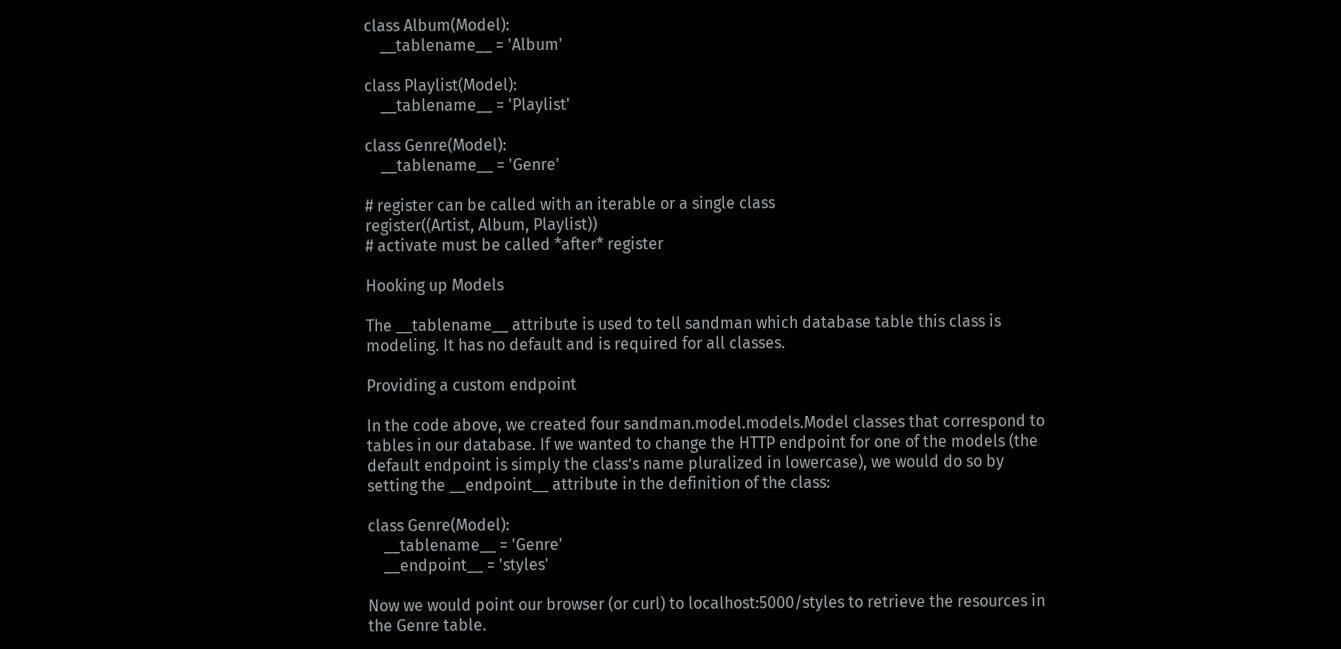class Album(Model):
    __tablename__ = 'Album'

class Playlist(Model):
    __tablename__ = 'Playlist'

class Genre(Model):
    __tablename__ = 'Genre'

# register can be called with an iterable or a single class
register((Artist, Album, Playlist))
# activate must be called *after* register

Hooking up Models

The __tablename__ attribute is used to tell sandman which database table this class is modeling. It has no default and is required for all classes.

Providing a custom endpoint

In the code above, we created four sandman.model.models.Model classes that correspond to tables in our database. If we wanted to change the HTTP endpoint for one of the models (the default endpoint is simply the class’s name pluralized in lowercase), we would do so by setting the __endpoint__ attribute in the definition of the class:

class Genre(Model):
    __tablename__ = 'Genre'
    __endpoint__ = 'styles'

Now we would point our browser (or curl) to localhost:5000/styles to retrieve the resources in the Genre table.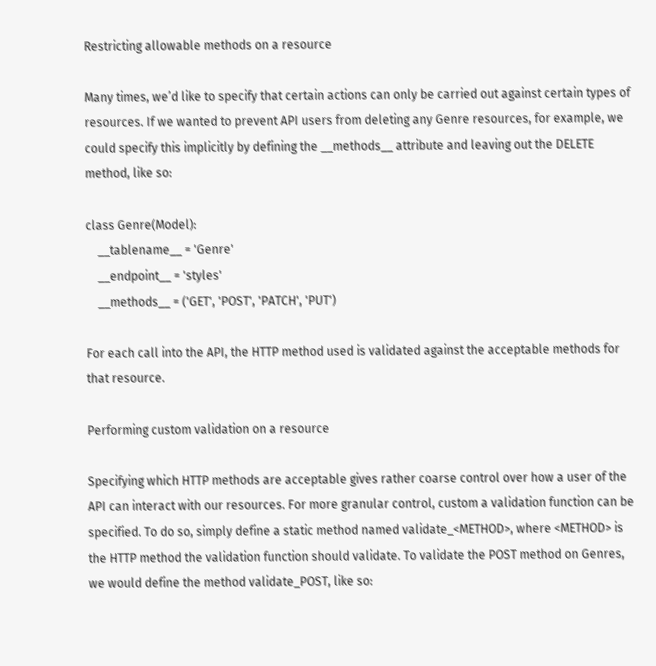Restricting allowable methods on a resource

Many times, we’d like to specify that certain actions can only be carried out against certain types of resources. If we wanted to prevent API users from deleting any Genre resources, for example, we could specify this implicitly by defining the __methods__ attribute and leaving out the DELETE method, like so:

class Genre(Model):
    __tablename__ = 'Genre'
    __endpoint__ = 'styles'
    __methods__ = ('GET', 'POST', 'PATCH', 'PUT')

For each call into the API, the HTTP method used is validated against the acceptable methods for that resource.

Performing custom validation on a resource

Specifying which HTTP methods are acceptable gives rather coarse control over how a user of the API can interact with our resources. For more granular control, custom a validation function can be specified. To do so, simply define a static method named validate_<METHOD>, where <METHOD> is the HTTP method the validation function should validate. To validate the POST method on Genres, we would define the method validate_POST, like so: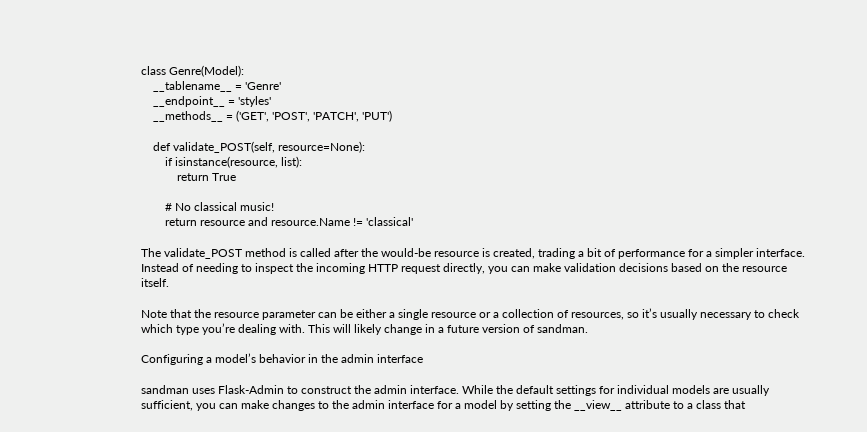class Genre(Model):
    __tablename__ = 'Genre'
    __endpoint__ = 'styles'
    __methods__ = ('GET', 'POST', 'PATCH', 'PUT')

    def validate_POST(self, resource=None):
        if isinstance(resource, list):
            return True

        # No classical music!
        return resource and resource.Name != 'classical'

The validate_POST method is called after the would-be resource is created, trading a bit of performance for a simpler interface. Instead of needing to inspect the incoming HTTP request directly, you can make validation decisions based on the resource itself.

Note that the resource parameter can be either a single resource or a collection of resources, so it’s usually necessary to check which type you’re dealing with. This will likely change in a future version of sandman.

Configuring a model’s behavior in the admin interface

sandman uses Flask-Admin to construct the admin interface. While the default settings for individual models are usually sufficient, you can make changes to the admin interface for a model by setting the __view__ attribute to a class that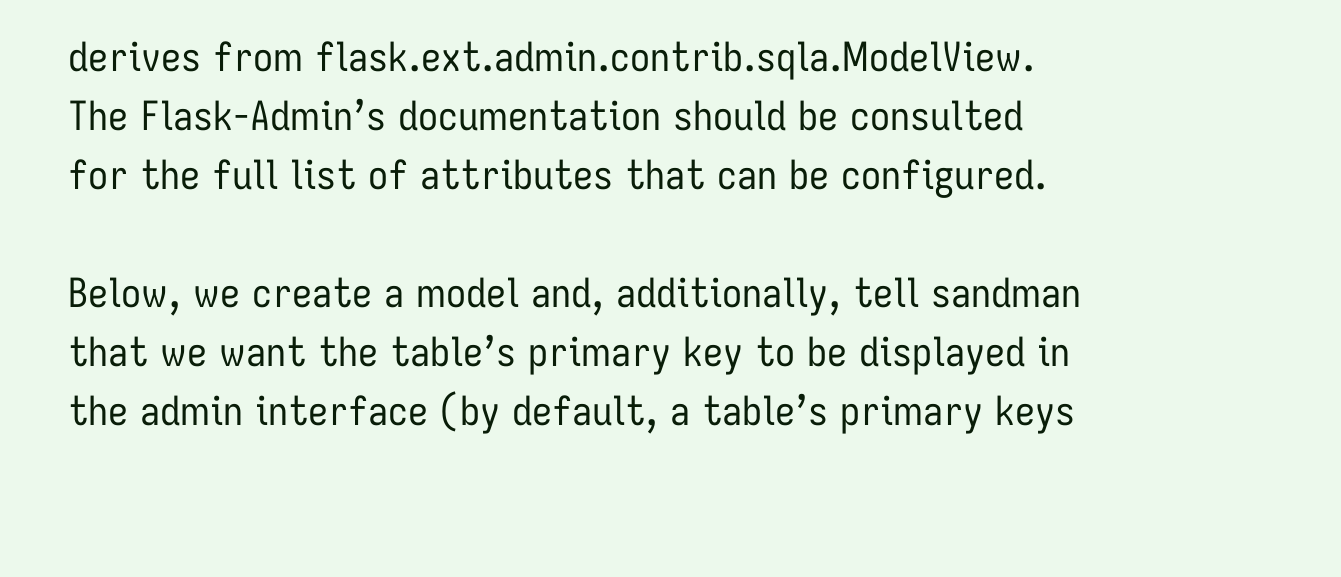derives from flask.ext.admin.contrib.sqla.ModelView. The Flask-Admin’s documentation should be consulted for the full list of attributes that can be configured.

Below, we create a model and, additionally, tell sandman that we want the table’s primary key to be displayed in the admin interface (by default, a table’s primary keys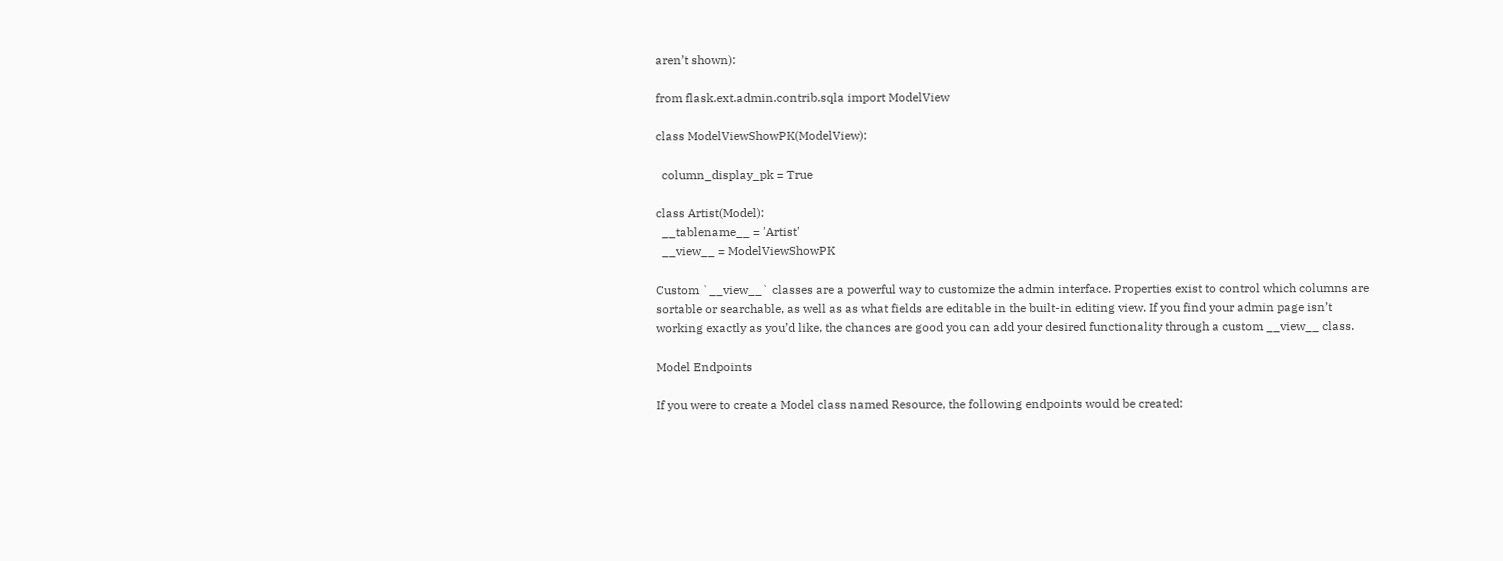aren’t shown):

from flask.ext.admin.contrib.sqla import ModelView

class ModelViewShowPK(ModelView):

  column_display_pk = True

class Artist(Model):
  __tablename__ = 'Artist'
  __view__ = ModelViewShowPK

Custom `__view__` classes are a powerful way to customize the admin interface. Properties exist to control which columns are sortable or searchable, as well as as what fields are editable in the built-in editing view. If you find your admin page isn’t working exactly as you’d like, the chances are good you can add your desired functionality through a custom __view__ class.

Model Endpoints

If you were to create a Model class named Resource, the following endpoints would be created: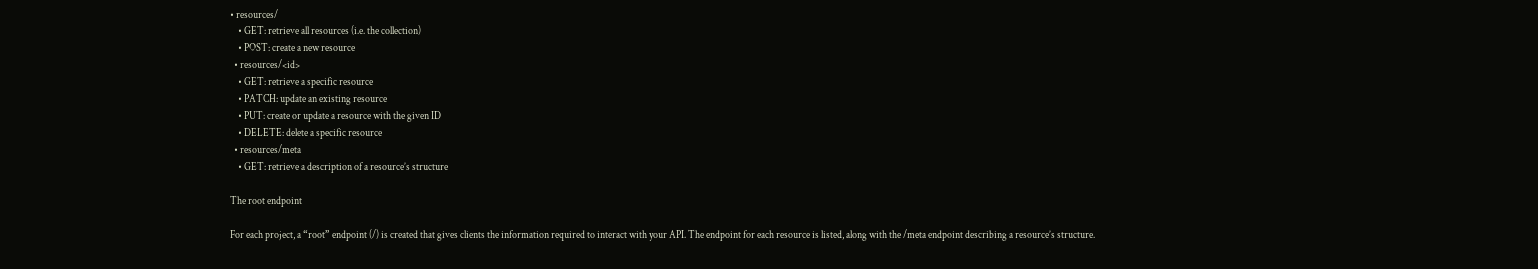• resources/
    • GET: retrieve all resources (i.e. the collection)
    • POST: create a new resource
  • resources/<id>
    • GET: retrieve a specific resource
    • PATCH: update an existing resource
    • PUT: create or update a resource with the given ID
    • DELETE: delete a specific resource
  • resources/meta
    • GET: retrieve a description of a resource’s structure

The root endpoint

For each project, a “root” endpoint (/) is created that gives clients the information required to interact with your API. The endpoint for each resource is listed, along with the /meta endpoint describing a resource’s structure.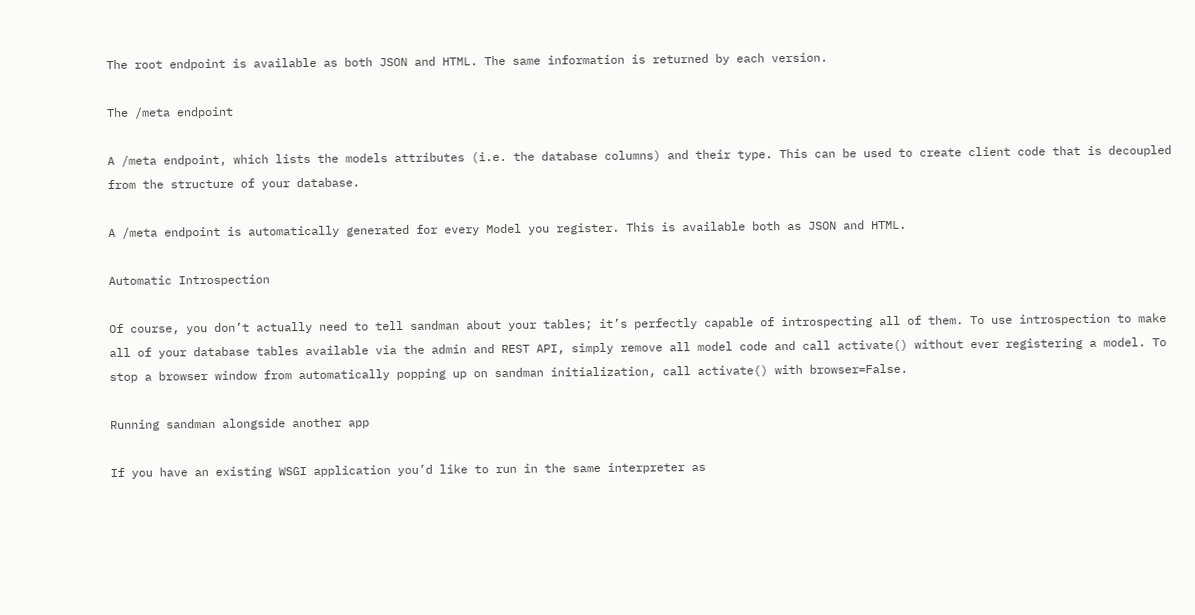The root endpoint is available as both JSON and HTML. The same information is returned by each version.

The /meta endpoint

A /meta endpoint, which lists the models attributes (i.e. the database columns) and their type. This can be used to create client code that is decoupled from the structure of your database.

A /meta endpoint is automatically generated for every Model you register. This is available both as JSON and HTML.

Automatic Introspection

Of course, you don’t actually need to tell sandman about your tables; it’s perfectly capable of introspecting all of them. To use introspection to make all of your database tables available via the admin and REST API, simply remove all model code and call activate() without ever registering a model. To stop a browser window from automatically popping up on sandman initialization, call activate() with browser=False.

Running sandman alongside another app

If you have an existing WSGI application you’d like to run in the same interpreter as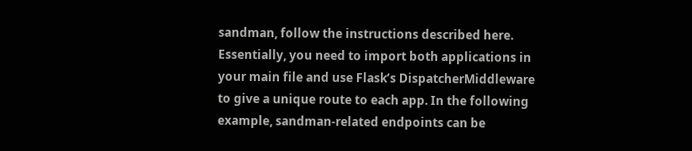sandman, follow the instructions described here. Essentially, you need to import both applications in your main file and use Flask’s DispatcherMiddleware to give a unique route to each app. In the following example, sandman-related endpoints can be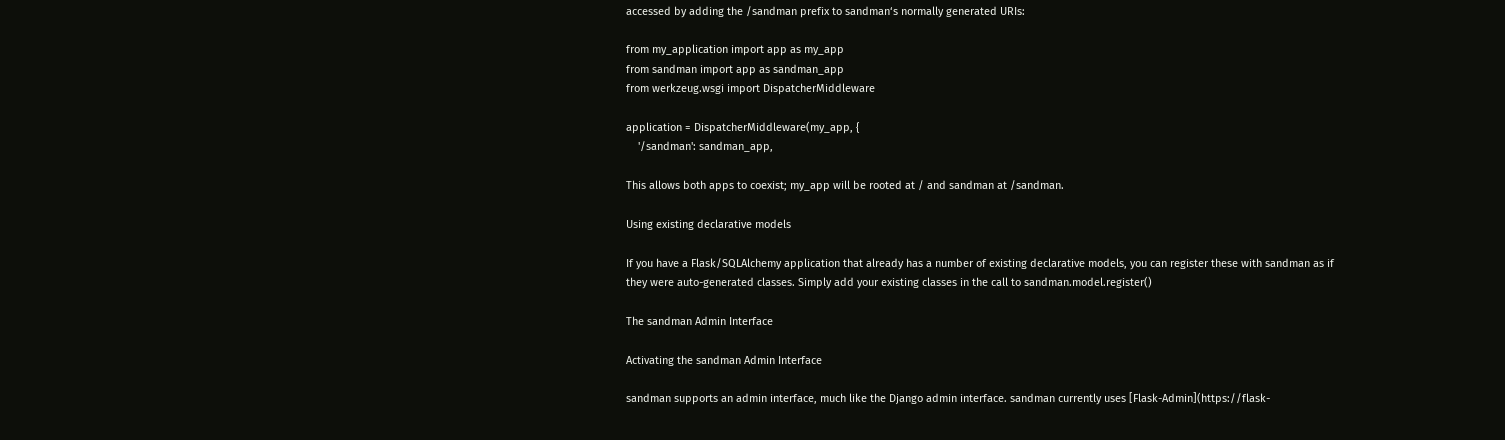accessed by adding the /sandman prefix to sandman‘s normally generated URIs:

from my_application import app as my_app
from sandman import app as sandman_app
from werkzeug.wsgi import DispatcherMiddleware

application = DispatcherMiddleware(my_app, {
    '/sandman': sandman_app,

This allows both apps to coexist; my_app will be rooted at / and sandman at /sandman.

Using existing declarative models

If you have a Flask/SQLAlchemy application that already has a number of existing declarative models, you can register these with sandman as if they were auto-generated classes. Simply add your existing classes in the call to sandman.model.register()

The sandman Admin Interface

Activating the sandman Admin Interface

sandman supports an admin interface, much like the Django admin interface. sandman currently uses [Flask-Admin](https://flask-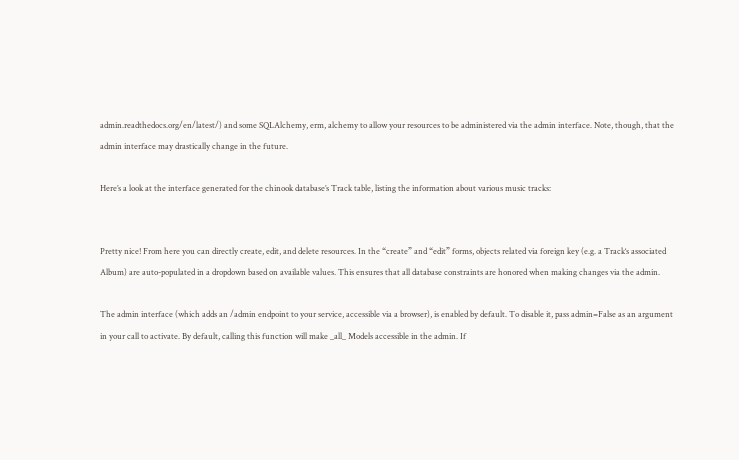admin.readthedocs.org/en/latest/) and some SQLAlchemy, erm, alchemy to allow your resources to be administered via the admin interface. Note, though, that the admin interface may drastically change in the future.

Here’s a look at the interface generated for the chinook database’s Track table, listing the information about various music tracks:


Pretty nice! From here you can directly create, edit, and delete resources. In the “create” and “edit” forms, objects related via foreign key (e.g. a Track‘s associated Album) are auto-populated in a dropdown based on available values. This ensures that all database constraints are honored when making changes via the admin.

The admin interface (which adds an /admin endpoint to your service, accessible via a browser), is enabled by default. To disable it, pass admin=False as an argument in your call to activate. By default, calling this function will make _all_ Models accessible in the admin. If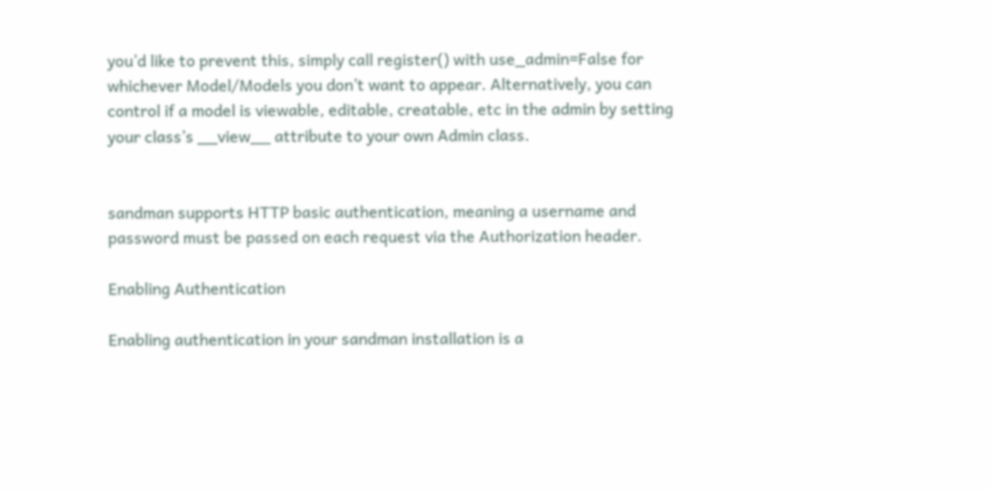you’d like to prevent this, simply call register() with use_admin=False for whichever Model/Models you don’t want to appear. Alternatively, you can control if a model is viewable, editable, creatable, etc in the admin by setting your class’s __view__ attribute to your own Admin class.


sandman supports HTTP basic authentication, meaning a username and password must be passed on each request via the Authorization header.

Enabling Authentication

Enabling authentication in your sandman installation is a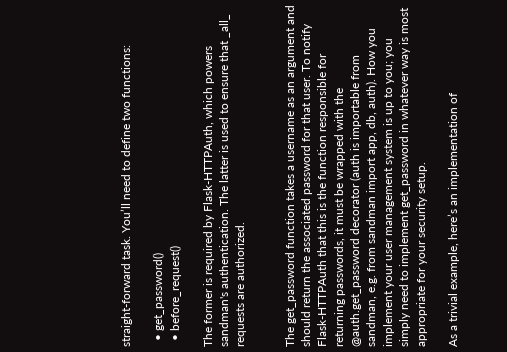straight-forward task. You’ll need to define two functions:

  • get_password()
  • before_request()

The former is required by Flask-HTTPAuth, which powers sandman's authentication. The latter is used to ensure that _all_ requests are authorized.


The get_password function takes a username as an argument and should return the associated password for that user. To notify Flask-HTTPAuth that this is the function responsible for returning passwords, it must be wrapped with the @auth.get_password decorator (auth is importable from sandman, e.g. from sandman import app, db, auth). How you implement your user management system is up to you; you simply need to implement get_password in whatever way is most appropriate for your security setup.

As a trivial example, here’s an implementation of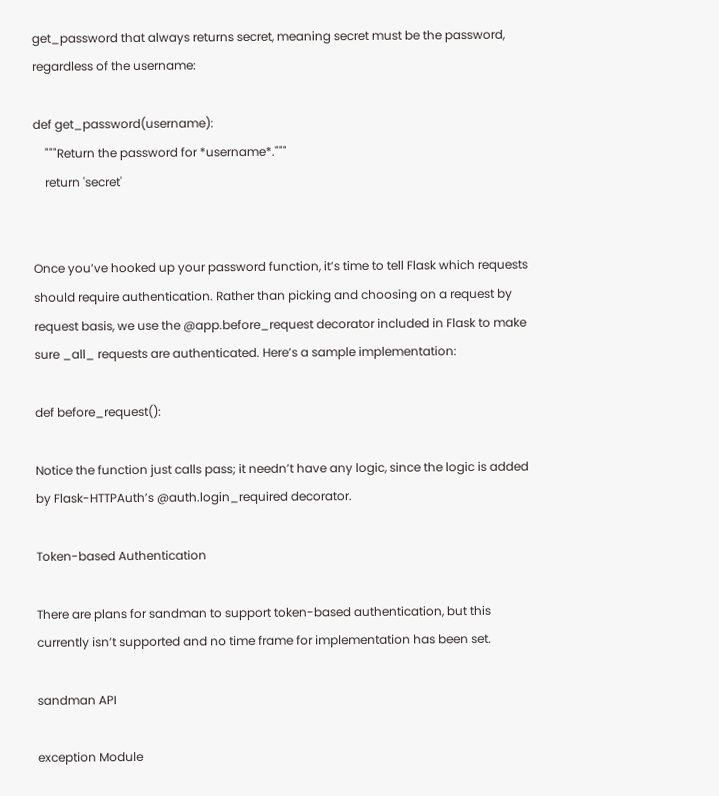get_password that always returns secret, meaning secret must be the password, regardless of the username:

def get_password(username):
    """Return the password for *username*."""
    return 'secret'


Once you’ve hooked up your password function, it’s time to tell Flask which requests should require authentication. Rather than picking and choosing on a request by request basis, we use the @app.before_request decorator included in Flask to make sure _all_ requests are authenticated. Here’s a sample implementation:

def before_request():

Notice the function just calls pass; it needn’t have any logic, since the logic is added by Flask-HTTPAuth’s @auth.login_required decorator.

Token-based Authentication

There are plans for sandman to support token-based authentication, but this currently isn’t supported and no time frame for implementation has been set.

sandman API

exception Module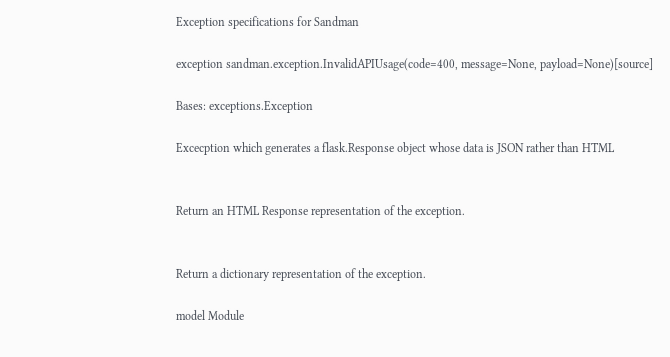Exception specifications for Sandman

exception sandman.exception.InvalidAPIUsage(code=400, message=None, payload=None)[source]

Bases: exceptions.Exception

Excecption which generates a flask.Response object whose data is JSON rather than HTML


Return an HTML Response representation of the exception.


Return a dictionary representation of the exception.

model Module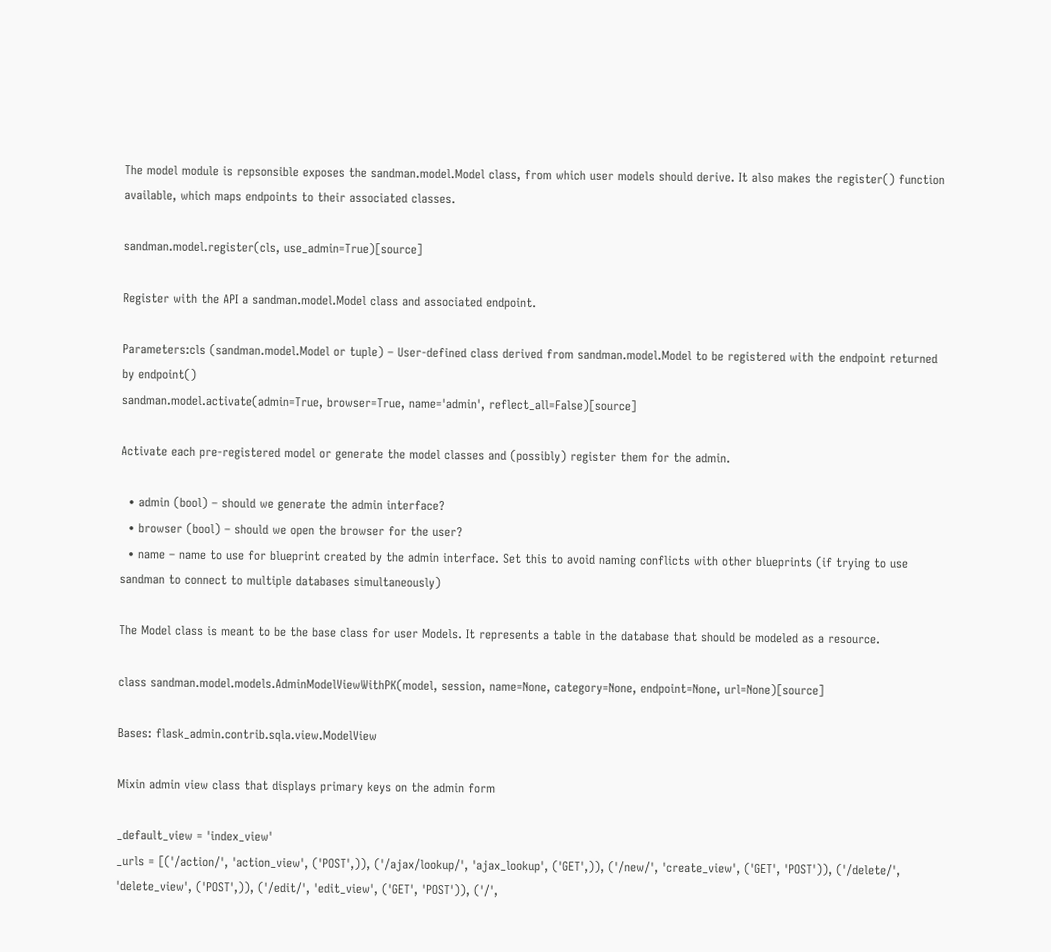The model module is repsonsible exposes the sandman.model.Model class, from which user models should derive. It also makes the register() function available, which maps endpoints to their associated classes.

sandman.model.register(cls, use_admin=True)[source]

Register with the API a sandman.model.Model class and associated endpoint.

Parameters:cls (sandman.model.Model or tuple) – User-defined class derived from sandman.model.Model to be registered with the endpoint returned by endpoint()
sandman.model.activate(admin=True, browser=True, name='admin', reflect_all=False)[source]

Activate each pre-registered model or generate the model classes and (possibly) register them for the admin.

  • admin (bool) – should we generate the admin interface?
  • browser (bool) – should we open the browser for the user?
  • name – name to use for blueprint created by the admin interface. Set this to avoid naming conflicts with other blueprints (if trying to use sandman to connect to multiple databases simultaneously)

The Model class is meant to be the base class for user Models. It represents a table in the database that should be modeled as a resource.

class sandman.model.models.AdminModelViewWithPK(model, session, name=None, category=None, endpoint=None, url=None)[source]

Bases: flask_admin.contrib.sqla.view.ModelView

Mixin admin view class that displays primary keys on the admin form

_default_view = 'index_view'
_urls = [('/action/', 'action_view', ('POST',)), ('/ajax/lookup/', 'ajax_lookup', ('GET',)), ('/new/', 'create_view', ('GET', 'POST')), ('/delete/', 'delete_view', ('POST',)), ('/edit/', 'edit_view', ('GET', 'POST')), ('/',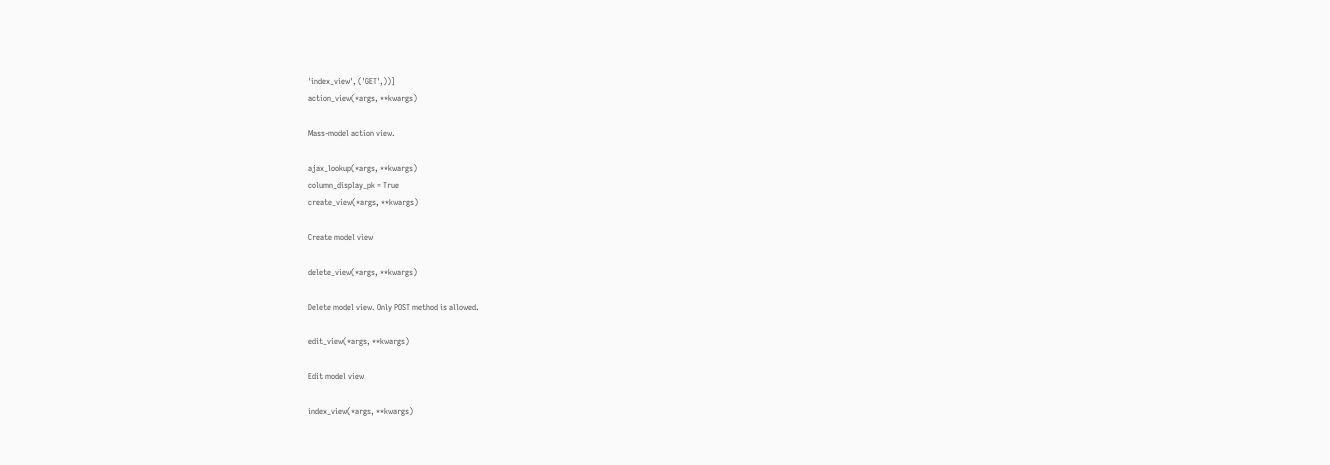'index_view', ('GET',))]
action_view(*args, **kwargs)

Mass-model action view.

ajax_lookup(*args, **kwargs)
column_display_pk = True
create_view(*args, **kwargs)

Create model view

delete_view(*args, **kwargs)

Delete model view. Only POST method is allowed.

edit_view(*args, **kwargs)

Edit model view

index_view(*args, **kwargs)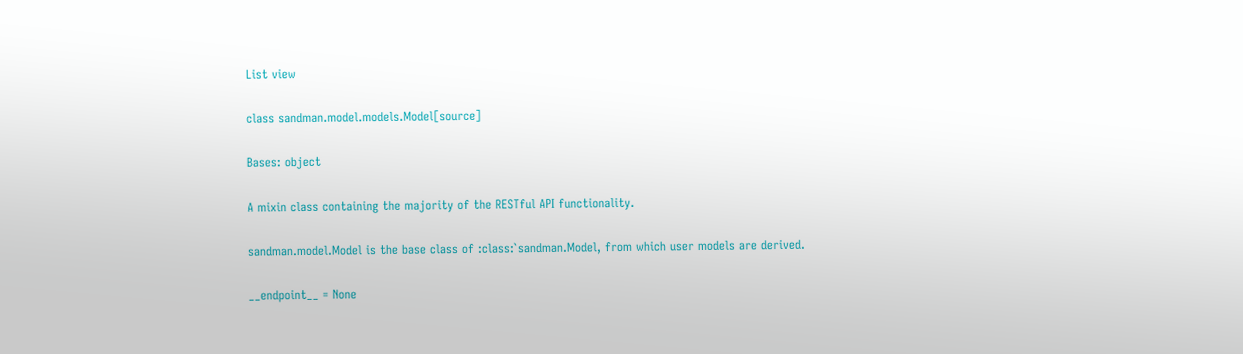List view

class sandman.model.models.Model[source]

Bases: object

A mixin class containing the majority of the RESTful API functionality.

sandman.model.Model is the base class of :class:`sandman.Model, from which user models are derived.

__endpoint__ = None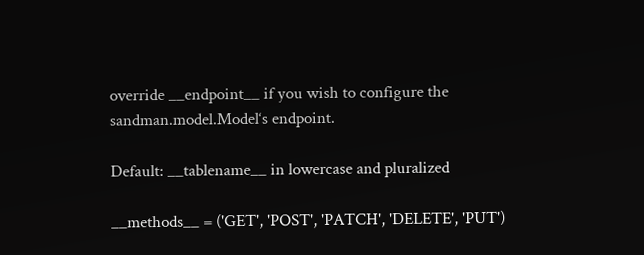override __endpoint__ if you wish to configure the sandman.model.Model‘s endpoint.

Default: __tablename__ in lowercase and pluralized

__methods__ = ('GET', 'POST', 'PATCH', 'DELETE', 'PUT')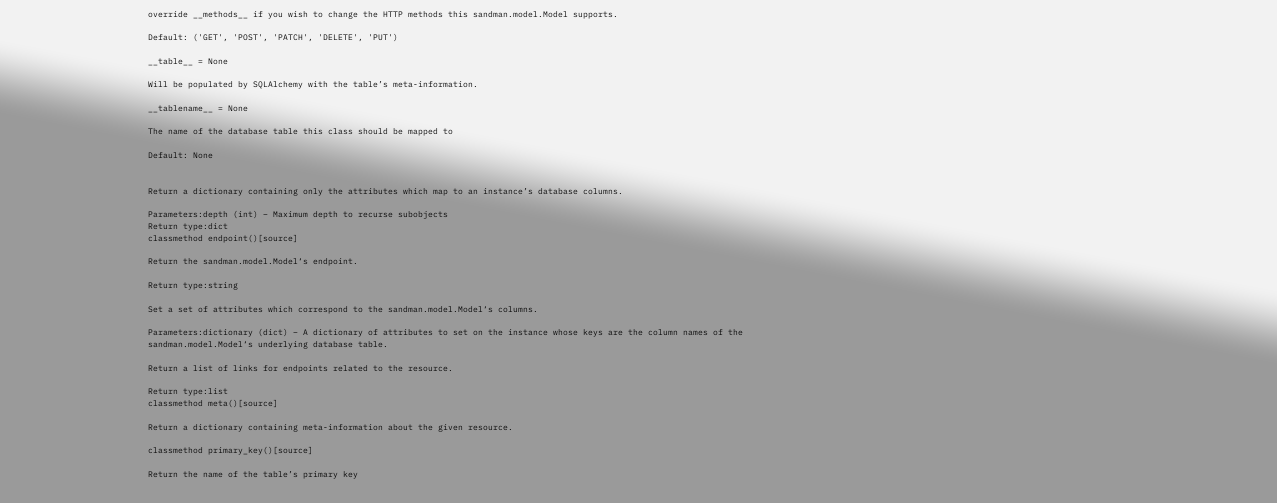override __methods__ if you wish to change the HTTP methods this sandman.model.Model supports.

Default: ('GET', 'POST', 'PATCH', 'DELETE', 'PUT')

__table__ = None

Will be populated by SQLAlchemy with the table’s meta-information.

__tablename__ = None

The name of the database table this class should be mapped to

Default: None


Return a dictionary containing only the attributes which map to an instance’s database columns.

Parameters:depth (int) – Maximum depth to recurse subobjects
Return type:dict
classmethod endpoint()[source]

Return the sandman.model.Model‘s endpoint.

Return type:string

Set a set of attributes which correspond to the sandman.model.Model‘s columns.

Parameters:dictionary (dict) – A dictionary of attributes to set on the instance whose keys are the column names of the sandman.model.Model‘s underlying database table.

Return a list of links for endpoints related to the resource.

Return type:list
classmethod meta()[source]

Return a dictionary containing meta-information about the given resource.

classmethod primary_key()[source]

Return the name of the table’s primary key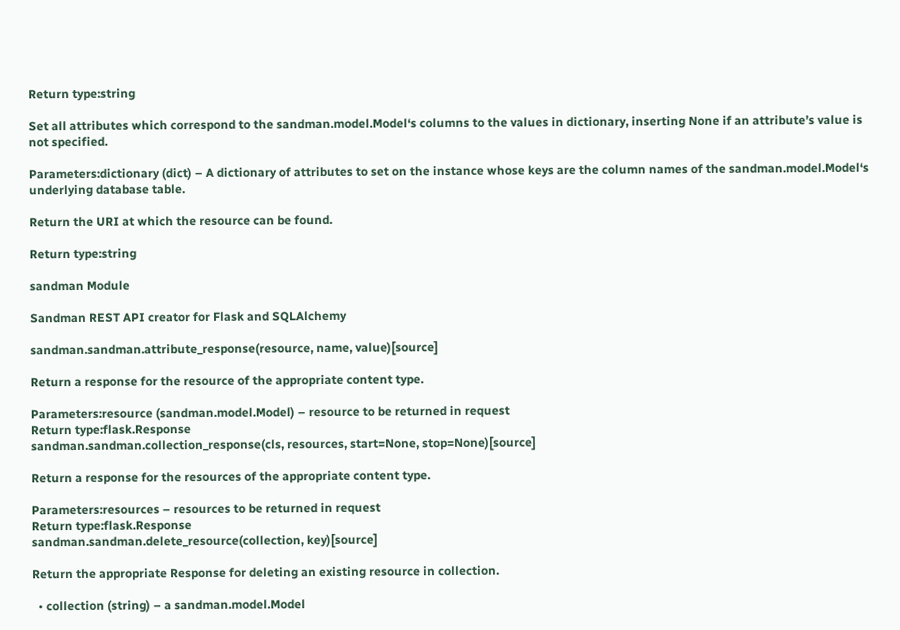Return type:string

Set all attributes which correspond to the sandman.model.Model‘s columns to the values in dictionary, inserting None if an attribute’s value is not specified.

Parameters:dictionary (dict) – A dictionary of attributes to set on the instance whose keys are the column names of the sandman.model.Model‘s underlying database table.

Return the URI at which the resource can be found.

Return type:string

sandman Module

Sandman REST API creator for Flask and SQLAlchemy

sandman.sandman.attribute_response(resource, name, value)[source]

Return a response for the resource of the appropriate content type.

Parameters:resource (sandman.model.Model) – resource to be returned in request
Return type:flask.Response
sandman.sandman.collection_response(cls, resources, start=None, stop=None)[source]

Return a response for the resources of the appropriate content type.

Parameters:resources – resources to be returned in request
Return type:flask.Response
sandman.sandman.delete_resource(collection, key)[source]

Return the appropriate Response for deleting an existing resource in collection.

  • collection (string) – a sandman.model.Model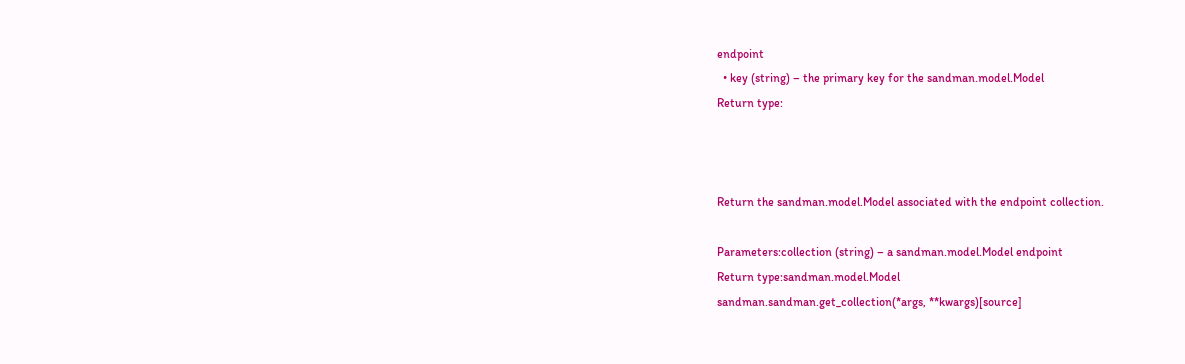endpoint
  • key (string) – the primary key for the sandman.model.Model
Return type:



Return the sandman.model.Model associated with the endpoint collection.

Parameters:collection (string) – a sandman.model.Model endpoint
Return type:sandman.model.Model
sandman.sandman.get_collection(*args, **kwargs)[source]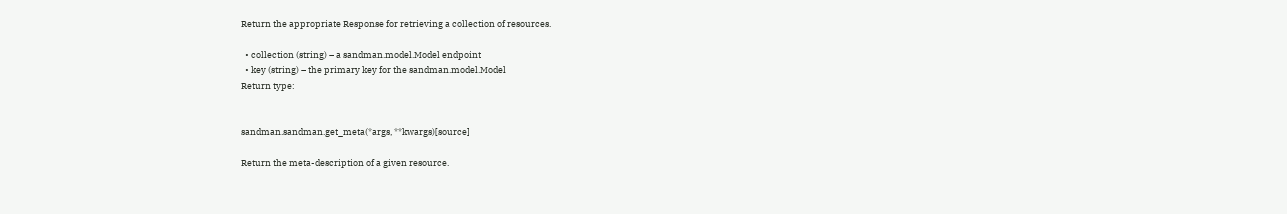Return the appropriate Response for retrieving a collection of resources.

  • collection (string) – a sandman.model.Model endpoint
  • key (string) – the primary key for the sandman.model.Model
Return type:


sandman.sandman.get_meta(*args, **kwargs)[source]

Return the meta-description of a given resource.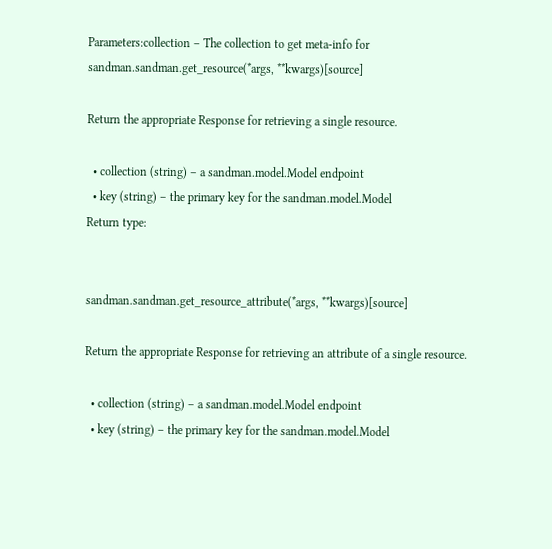Parameters:collection – The collection to get meta-info for
sandman.sandman.get_resource(*args, **kwargs)[source]

Return the appropriate Response for retrieving a single resource.

  • collection (string) – a sandman.model.Model endpoint
  • key (string) – the primary key for the sandman.model.Model
Return type:


sandman.sandman.get_resource_attribute(*args, **kwargs)[source]

Return the appropriate Response for retrieving an attribute of a single resource.

  • collection (string) – a sandman.model.Model endpoint
  • key (string) – the primary key for the sandman.model.Model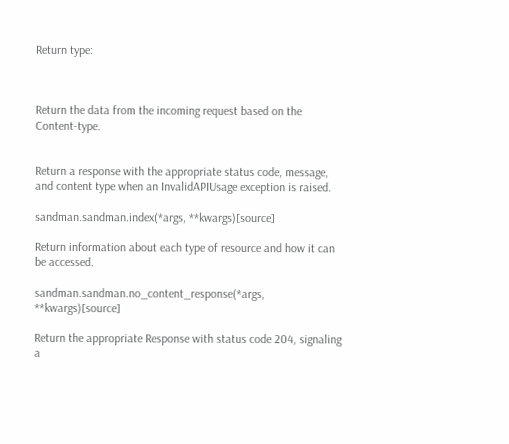Return type:



Return the data from the incoming request based on the Content-type.


Return a response with the appropriate status code, message, and content type when an InvalidAPIUsage exception is raised.

sandman.sandman.index(*args, **kwargs)[source]

Return information about each type of resource and how it can be accessed.

sandman.sandman.no_content_response(*args, **kwargs)[source]

Return the appropriate Response with status code 204, signaling a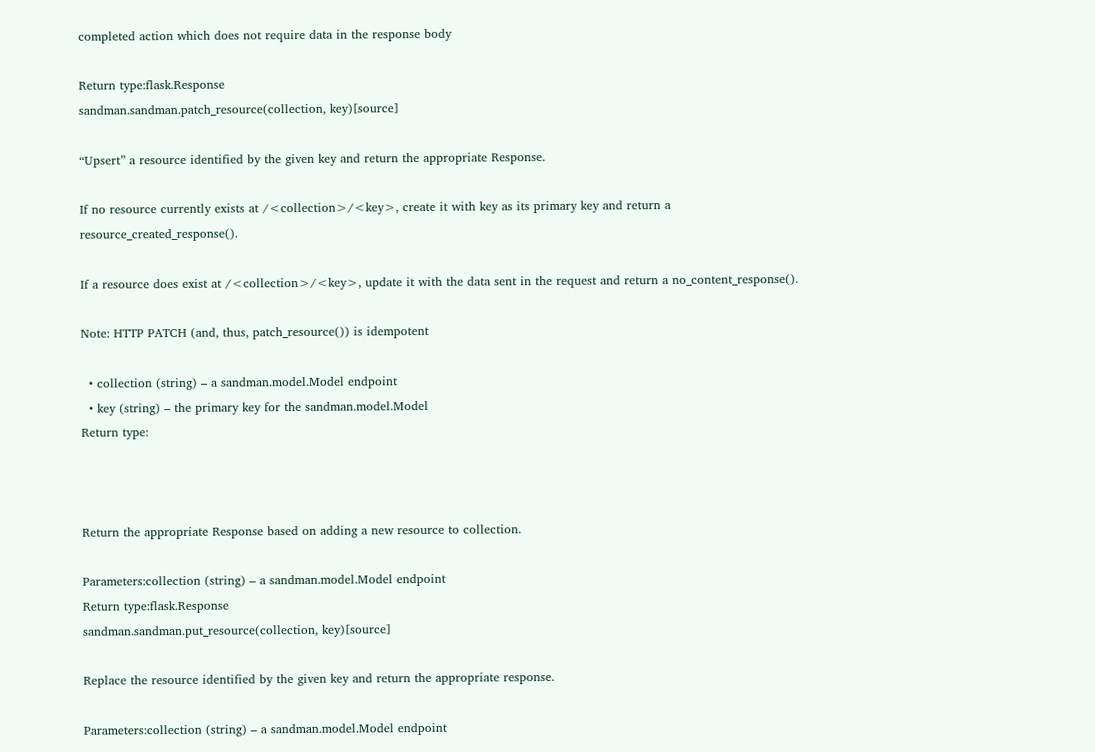completed action which does not require data in the response body

Return type:flask.Response
sandman.sandman.patch_resource(collection, key)[source]

“Upsert” a resource identified by the given key and return the appropriate Response.

If no resource currently exists at /<collection>/<key>, create it with key as its primary key and return a resource_created_response().

If a resource does exist at /<collection>/<key>, update it with the data sent in the request and return a no_content_response().

Note: HTTP PATCH (and, thus, patch_resource()) is idempotent

  • collection (string) – a sandman.model.Model endpoint
  • key (string) – the primary key for the sandman.model.Model
Return type:



Return the appropriate Response based on adding a new resource to collection.

Parameters:collection (string) – a sandman.model.Model endpoint
Return type:flask.Response
sandman.sandman.put_resource(collection, key)[source]

Replace the resource identified by the given key and return the appropriate response.

Parameters:collection (string) – a sandman.model.Model endpoint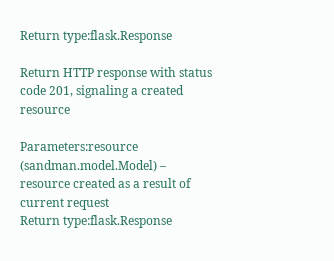Return type:flask.Response

Return HTTP response with status code 201, signaling a created resource

Parameters:resource (sandman.model.Model) – resource created as a result of current request
Return type:flask.Response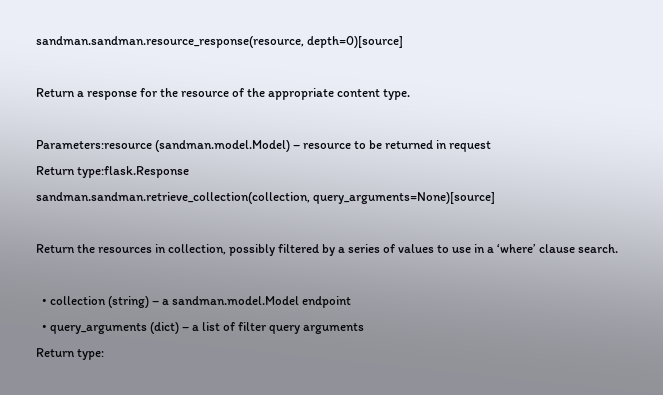sandman.sandman.resource_response(resource, depth=0)[source]

Return a response for the resource of the appropriate content type.

Parameters:resource (sandman.model.Model) – resource to be returned in request
Return type:flask.Response
sandman.sandman.retrieve_collection(collection, query_arguments=None)[source]

Return the resources in collection, possibly filtered by a series of values to use in a ‘where’ clause search.

  • collection (string) – a sandman.model.Model endpoint
  • query_arguments (dict) – a list of filter query arguments
Return type: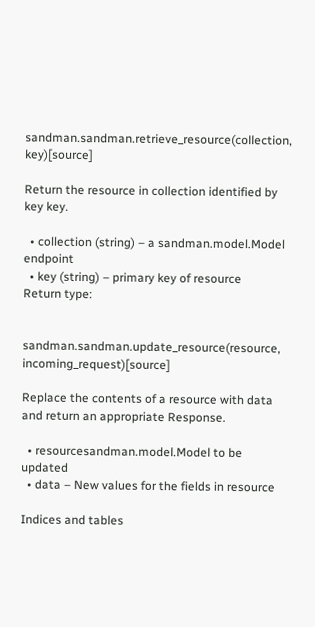sandman.sandman.retrieve_resource(collection, key)[source]

Return the resource in collection identified by key key.

  • collection (string) – a sandman.model.Model endpoint
  • key (string) – primary key of resource
Return type:


sandman.sandman.update_resource(resource, incoming_request)[source]

Replace the contents of a resource with data and return an appropriate Response.

  • resourcesandman.model.Model to be updated
  • data – New values for the fields in resource

Indices and tables